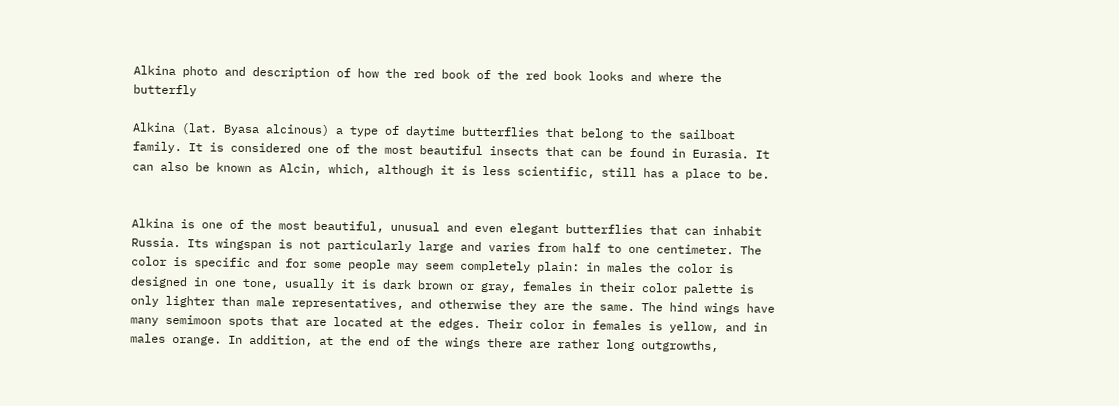Alkina photo and description of how the red book of the red book looks and where the butterfly

Alkina (lat. Byasa alcinous) a type of daytime butterflies that belong to the sailboat family. It is considered one of the most beautiful insects that can be found in Eurasia. It can also be known as Alcin, which, although it is less scientific, still has a place to be.


Alkina is one of the most beautiful, unusual and even elegant butterflies that can inhabit Russia. Its wingspan is not particularly large and varies from half to one centimeter. The color is specific and for some people may seem completely plain: in males the color is designed in one tone, usually it is dark brown or gray, females in their color palette is only lighter than male representatives, and otherwise they are the same. The hind wings have many semimoon spots that are located at the edges. Their color in females is yellow, and in males orange. In addition, at the end of the wings there are rather long outgrowths,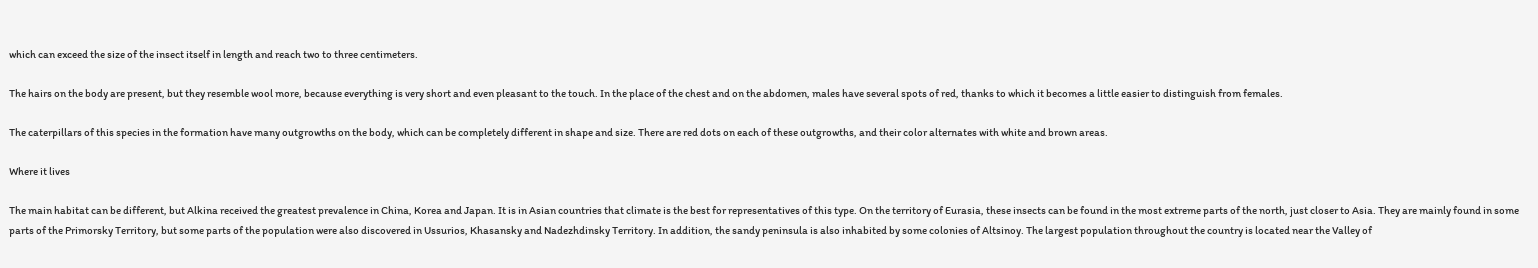which can exceed the size of the insect itself in length and reach two to three centimeters.

The hairs on the body are present, but they resemble wool more, because everything is very short and even pleasant to the touch. In the place of the chest and on the abdomen, males have several spots of red, thanks to which it becomes a little easier to distinguish from females.

The caterpillars of this species in the formation have many outgrowths on the body, which can be completely different in shape and size. There are red dots on each of these outgrowths, and their color alternates with white and brown areas.

Where it lives

The main habitat can be different, but Alkina received the greatest prevalence in China, Korea and Japan. It is in Asian countries that climate is the best for representatives of this type. On the territory of Eurasia, these insects can be found in the most extreme parts of the north, just closer to Asia. They are mainly found in some parts of the Primorsky Territory, but some parts of the population were also discovered in Ussurios, Khasansky and Nadezhdinsky Territory. In addition, the sandy peninsula is also inhabited by some colonies of Altsinoy. The largest population throughout the country is located near the Valley of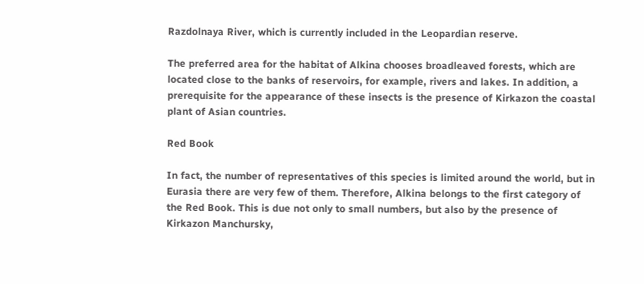Razdolnaya River, which is currently included in the Leopardian reserve.

The preferred area for the habitat of Alkina chooses broadleaved forests, which are located close to the banks of reservoirs, for example, rivers and lakes. In addition, a prerequisite for the appearance of these insects is the presence of Kirkazon the coastal plant of Asian countries.

Red Book

In fact, the number of representatives of this species is limited around the world, but in Eurasia there are very few of them. Therefore, Alkina belongs to the first category of the Red Book. This is due not only to small numbers, but also by the presence of Kirkazon Manchursky,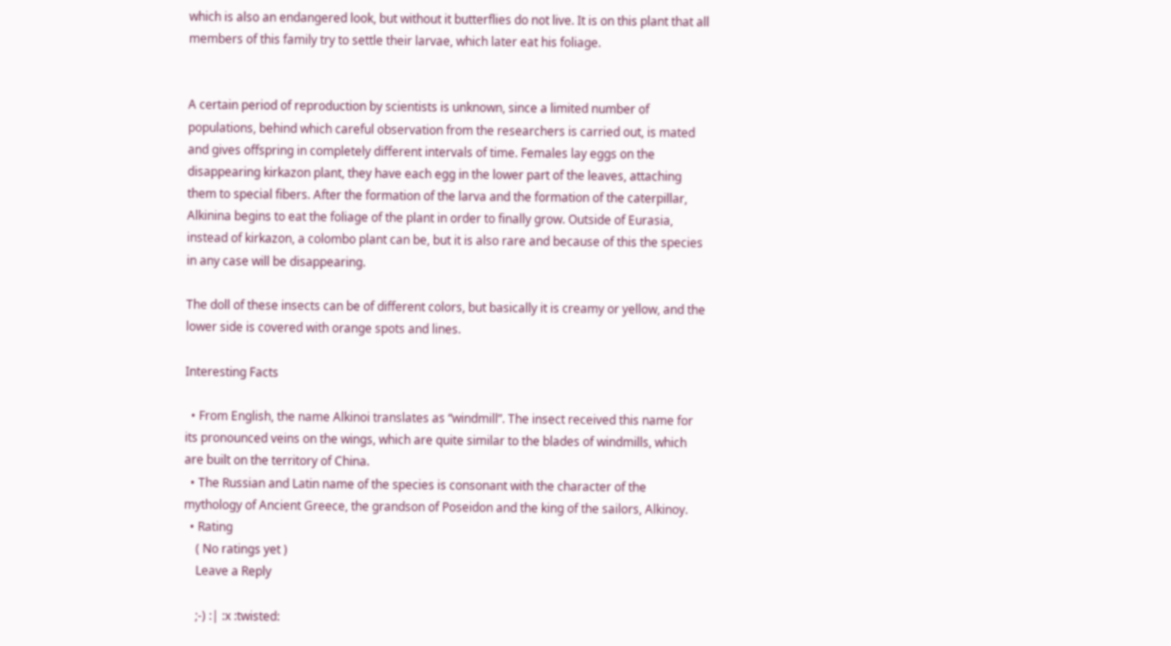which is also an endangered look, but without it butterflies do not live. It is on this plant that all members of this family try to settle their larvae, which later eat his foliage.


A certain period of reproduction by scientists is unknown, since a limited number of populations, behind which careful observation from the researchers is carried out, is mated and gives offspring in completely different intervals of time. Females lay eggs on the disappearing kirkazon plant, they have each egg in the lower part of the leaves, attaching them to special fibers. After the formation of the larva and the formation of the caterpillar, Alkinina begins to eat the foliage of the plant in order to finally grow. Outside of Eurasia, instead of kirkazon, a colombo plant can be, but it is also rare and because of this the species in any case will be disappearing.

The doll of these insects can be of different colors, but basically it is creamy or yellow, and the lower side is covered with orange spots and lines.

Interesting Facts

  • From English, the name Alkinoi translates as “windmill”. The insect received this name for its pronounced veins on the wings, which are quite similar to the blades of windmills, which are built on the territory of China.
  • The Russian and Latin name of the species is consonant with the character of the mythology of Ancient Greece, the grandson of Poseidon and the king of the sailors, Alkinoy.
  • Rating
    ( No ratings yet )
    Leave a Reply

    ;-) :| :x :twisted: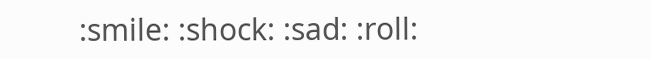:smile: :shock: :sad: :roll: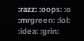:razz: :oops: :o :mrgreen: :lol: :idea: :grin: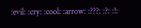:evil: :cry: :cool: :arrow: :???: :?: :!: